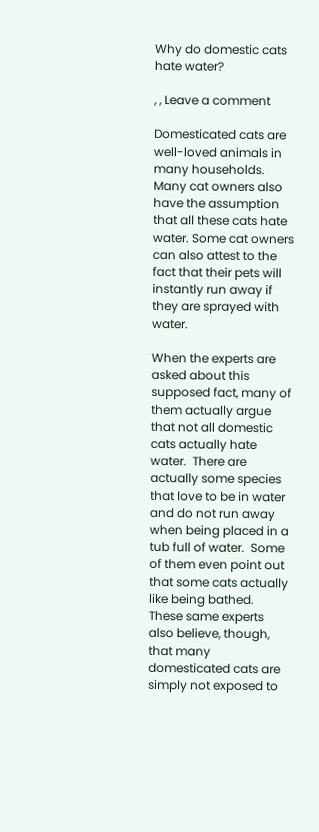Why do domestic cats hate water?

, , Leave a comment

Domesticated cats are well-loved animals in many households.  Many cat owners also have the assumption that all these cats hate water. Some cat owners can also attest to the fact that their pets will instantly run away if they are sprayed with water.

When the experts are asked about this supposed fact, many of them actually argue that not all domestic cats actually hate water.  There are actually some species that love to be in water and do not run away when being placed in a tub full of water.  Some of them even point out that some cats actually like being bathed.  These same experts also believe, though, that many domesticated cats are simply not exposed to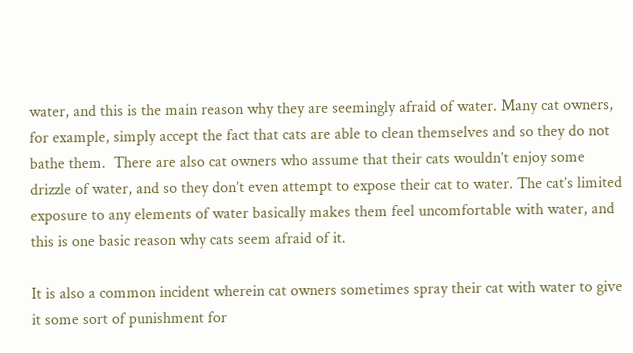water, and this is the main reason why they are seemingly afraid of water. Many cat owners, for example, simply accept the fact that cats are able to clean themselves and so they do not bathe them.  There are also cat owners who assume that their cats wouldn’t enjoy some drizzle of water, and so they don’t even attempt to expose their cat to water. The cat’s limited exposure to any elements of water basically makes them feel uncomfortable with water, and this is one basic reason why cats seem afraid of it.

It is also a common incident wherein cat owners sometimes spray their cat with water to give it some sort of punishment for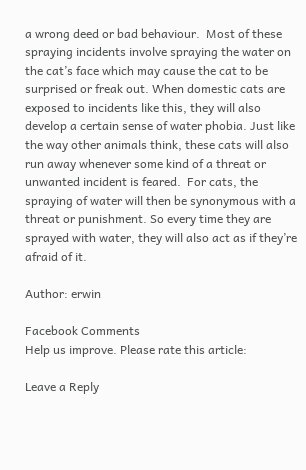a wrong deed or bad behaviour.  Most of these spraying incidents involve spraying the water on the cat’s face which may cause the cat to be surprised or freak out. When domestic cats are exposed to incidents like this, they will also develop a certain sense of water phobia. Just like the way other animals think, these cats will also run away whenever some kind of a threat or unwanted incident is feared.  For cats, the spraying of water will then be synonymous with a threat or punishment. So every time they are sprayed with water, they will also act as if they’re afraid of it.

Author: erwin

Facebook Comments
Help us improve. Please rate this article:

Leave a Reply